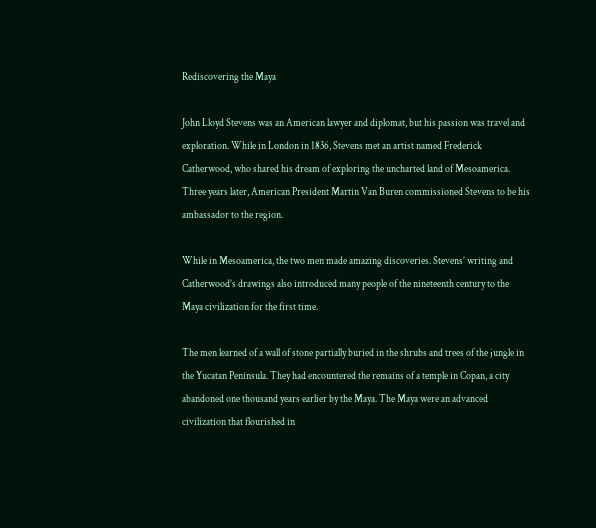Rediscovering the Maya

John Lloyd Stevens was an American lawyer and diplomat, but his passion was travel and exploration. While in London in 1836, Stevens met an artist named Frederick Catherwood, who shared his dream of exploring the uncharted land of Mesoamerica. Three years later, American President Martin Van Buren commissioned Stevens to be his ambassador to the region.

While in Mesoamerica, the two men made amazing discoveries. Stevens’ writing and Catherwood’s drawings also introduced many people of the nineteenth century to the Maya civilization for the first time.

The men learned of a wall of stone partially buried in the shrubs and trees of the jungle in the Yucatan Peninsula. They had encountered the remains of a temple in Copan, a city abandoned one thousand years earlier by the Maya. The Maya were an advanced civilization that flourished in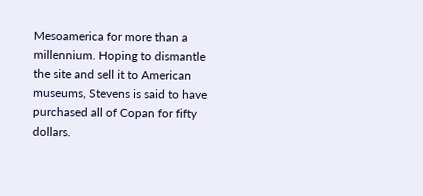Mesoamerica for more than a millennium. Hoping to dismantle the site and sell it to American museums, Stevens is said to have purchased all of Copan for fifty dollars.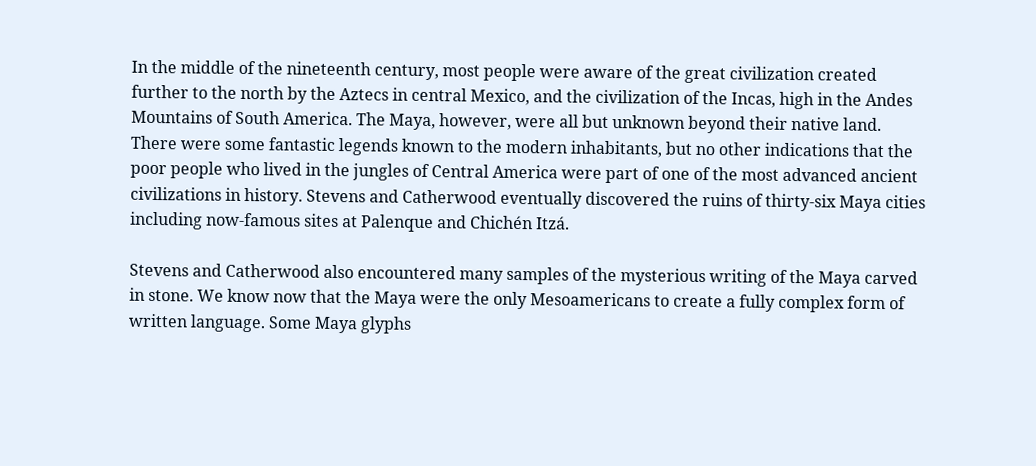In the middle of the nineteenth century, most people were aware of the great civilization created further to the north by the Aztecs in central Mexico, and the civilization of the Incas, high in the Andes Mountains of South America. The Maya, however, were all but unknown beyond their native land. There were some fantastic legends known to the modern inhabitants, but no other indications that the poor people who lived in the jungles of Central America were part of one of the most advanced ancient civilizations in history. Stevens and Catherwood eventually discovered the ruins of thirty-six Maya cities including now-famous sites at Palenque and Chichén Itzá.

Stevens and Catherwood also encountered many samples of the mysterious writing of the Maya carved in stone. We know now that the Maya were the only Mesoamericans to create a fully complex form of written language. Some Maya glyphs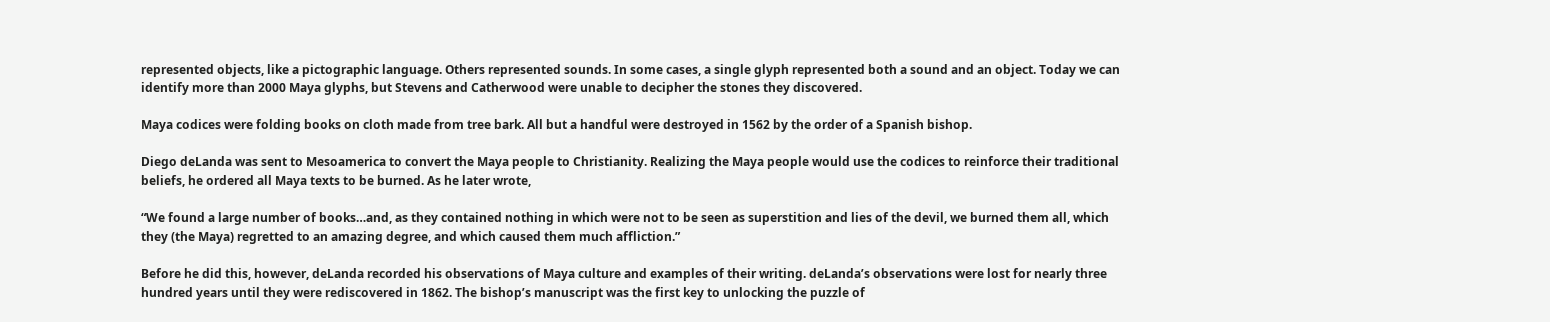represented objects, like a pictographic language. Others represented sounds. In some cases, a single glyph represented both a sound and an object. Today we can identify more than 2000 Maya glyphs, but Stevens and Catherwood were unable to decipher the stones they discovered.

Maya codices were folding books on cloth made from tree bark. All but a handful were destroyed in 1562 by the order of a Spanish bishop.

Diego deLanda was sent to Mesoamerica to convert the Maya people to Christianity. Realizing the Maya people would use the codices to reinforce their traditional beliefs, he ordered all Maya texts to be burned. As he later wrote,

“We found a large number of books…and, as they contained nothing in which were not to be seen as superstition and lies of the devil, we burned them all, which they (the Maya) regretted to an amazing degree, and which caused them much affliction.”

Before he did this, however, deLanda recorded his observations of Maya culture and examples of their writing. deLanda’s observations were lost for nearly three hundred years until they were rediscovered in 1862. The bishop’s manuscript was the first key to unlocking the puzzle of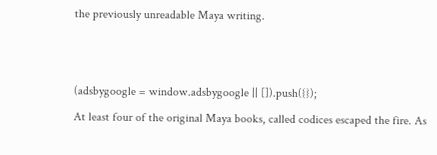the previously unreadable Maya writing.


(adsbygoogle = window.adsbygoogle || []).push({});
At least four of the original Maya books, called codices escaped the fire. As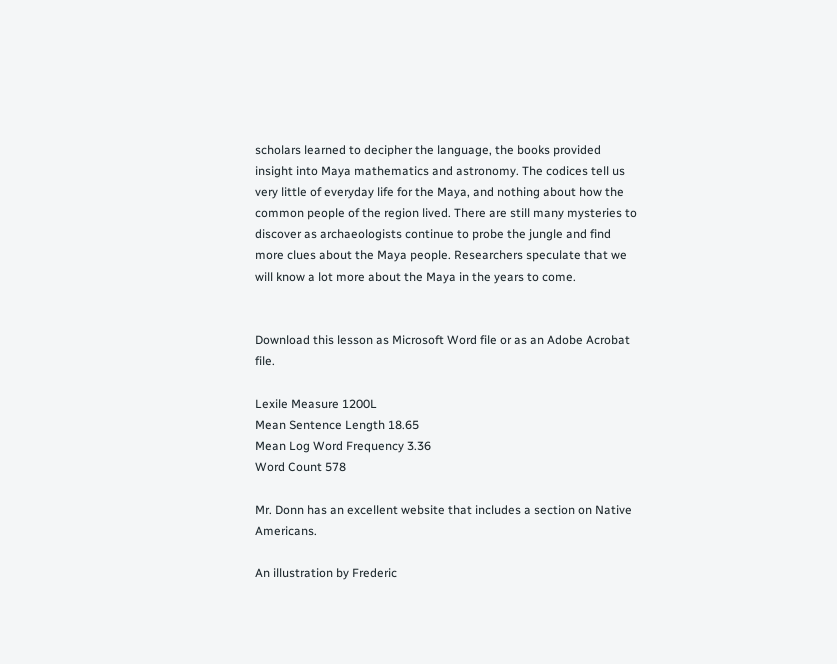scholars learned to decipher the language, the books provided insight into Maya mathematics and astronomy. The codices tell us very little of everyday life for the Maya, and nothing about how the common people of the region lived. There are still many mysteries to discover as archaeologists continue to probe the jungle and find more clues about the Maya people. Researchers speculate that we will know a lot more about the Maya in the years to come.


Download this lesson as Microsoft Word file or as an Adobe Acrobat file.

Lexile Measure 1200L
Mean Sentence Length 18.65
Mean Log Word Frequency 3.36
Word Count 578

Mr. Donn has an excellent website that includes a section on Native Americans.

An illustration by Frederic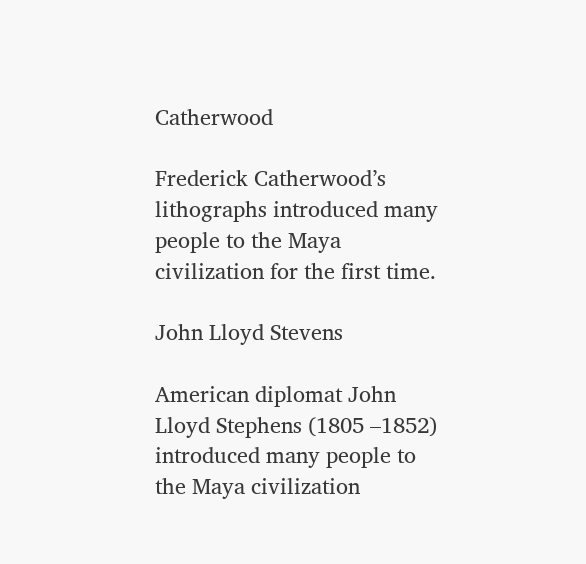Catherwood

Frederick Catherwood’s lithographs introduced many people to the Maya civilization for the first time.

John Lloyd Stevens

American diplomat John Lloyd Stephens (1805 –1852) introduced many people to the Maya civilization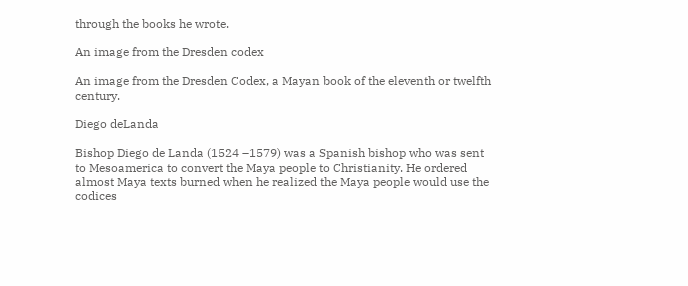through the books he wrote.

An image from the Dresden codex

An image from the Dresden Codex, a Mayan book of the eleventh or twelfth century.

Diego deLanda

Bishop Diego de Landa (1524 –1579) was a Spanish bishop who was sent to Mesoamerica to convert the Maya people to Christianity. He ordered almost Maya texts burned when he realized the Maya people would use the codices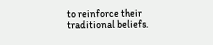to reinforce their traditional beliefs.